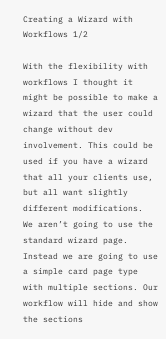Creating a Wizard with Workflows 1/2

With the flexibility with workflows I thought it might be possible to make a wizard that the user could change without dev involvement. This could be used if you have a wizard that all your clients use, but all want slightly different modifications.  We aren’t going to use the standard wizard page. Instead we are going to use a simple card page type with multiple sections. Our workflow will hide and show the sections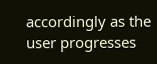accordingly as the user progresses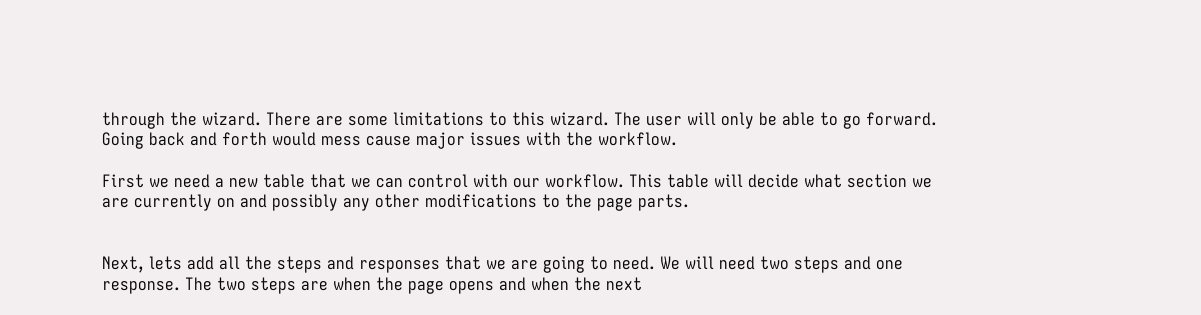through the wizard. There are some limitations to this wizard. The user will only be able to go forward. Going back and forth would mess cause major issues with the workflow.

First we need a new table that we can control with our workflow. This table will decide what section we are currently on and possibly any other modifications to the page parts.


Next, lets add all the steps and responses that we are going to need. We will need two steps and one response. The two steps are when the page opens and when the next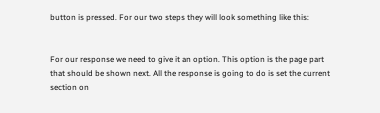button is pressed. For our two steps they will look something like this:


For our response we need to give it an option. This option is the page part that should be shown next. All the response is going to do is set the current section on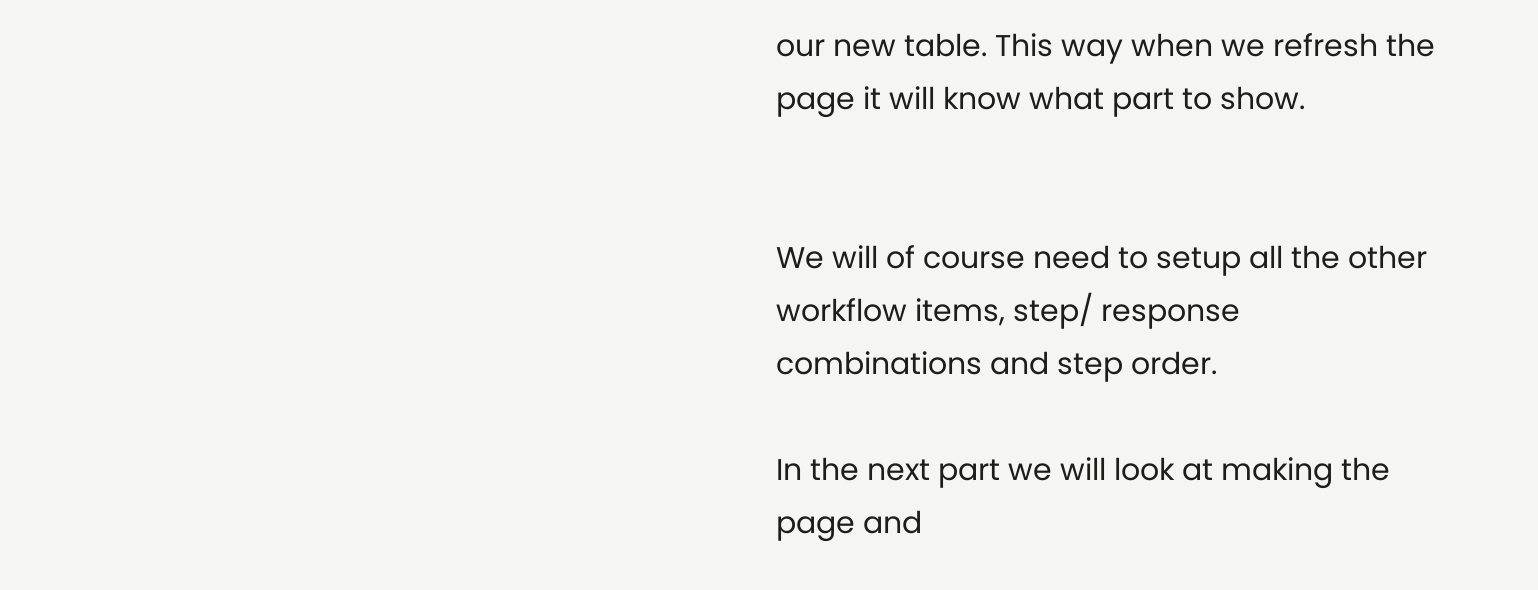our new table. This way when we refresh the page it will know what part to show.


We will of course need to setup all the other workflow items, step/ response combinations and step order.

In the next part we will look at making the page and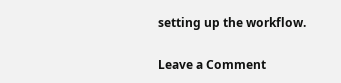setting up the workflow.

Leave a Comment